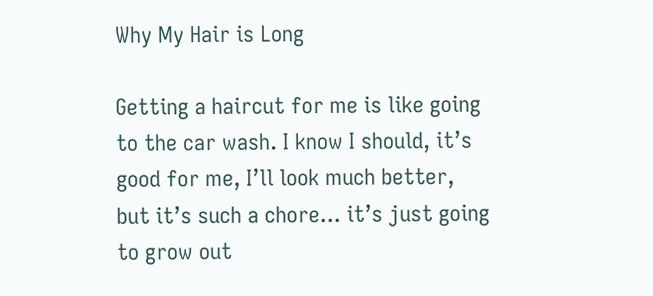Why My Hair is Long

Getting a haircut for me is like going to the car wash. I know I should, it’s good for me, I’ll look much better, but it’s such a chore... it’s just going to grow out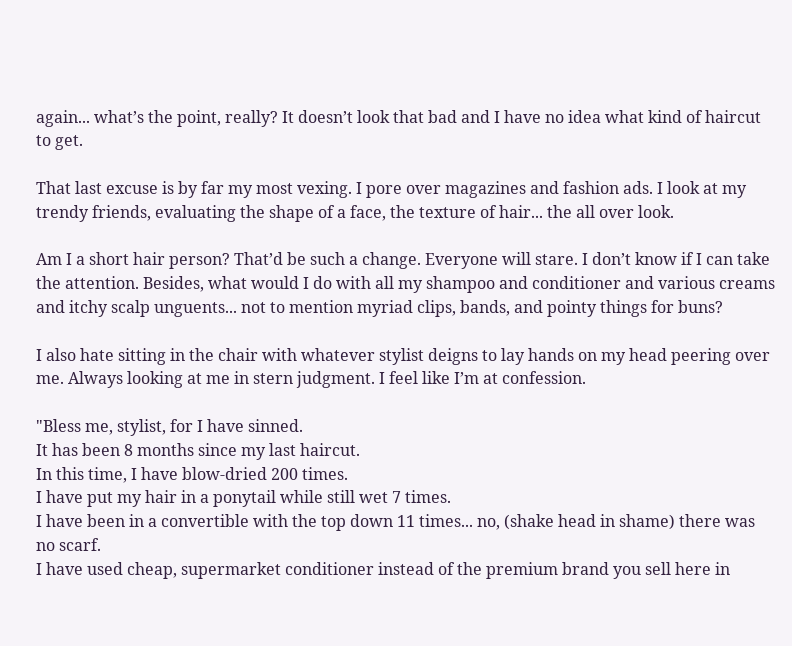again... what’s the point, really? It doesn’t look that bad and I have no idea what kind of haircut to get.

That last excuse is by far my most vexing. I pore over magazines and fashion ads. I look at my trendy friends, evaluating the shape of a face, the texture of hair... the all over look.

Am I a short hair person? That’d be such a change. Everyone will stare. I don’t know if I can take the attention. Besides, what would I do with all my shampoo and conditioner and various creams and itchy scalp unguents... not to mention myriad clips, bands, and pointy things for buns?

I also hate sitting in the chair with whatever stylist deigns to lay hands on my head peering over me. Always looking at me in stern judgment. I feel like I’m at confession.

"Bless me, stylist, for I have sinned.
It has been 8 months since my last haircut.
In this time, I have blow-dried 200 times.
I have put my hair in a ponytail while still wet 7 times.
I have been in a convertible with the top down 11 times... no, (shake head in shame) there was no scarf.
I have used cheap, supermarket conditioner instead of the premium brand you sell here in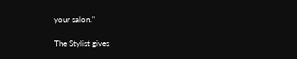your salon."

The Stylist gives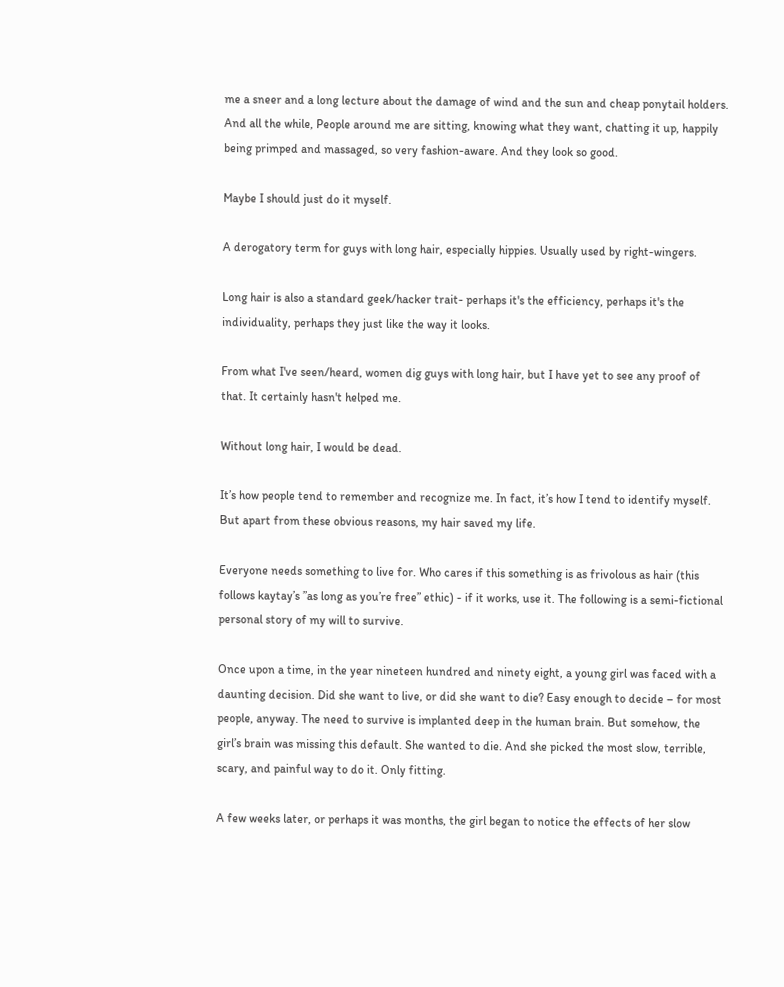me a sneer and a long lecture about the damage of wind and the sun and cheap ponytail holders. And all the while, People around me are sitting, knowing what they want, chatting it up, happily being primped and massaged, so very fashion-aware. And they look so good.

Maybe I should just do it myself.

A derogatory term for guys with long hair, especially hippies. Usually used by right-wingers.

Long hair is also a standard geek/hacker trait- perhaps it's the efficiency, perhaps it's the individuality, perhaps they just like the way it looks.

From what I've seen/heard, women dig guys with long hair, but I have yet to see any proof of that. It certainly hasn't helped me.

Without long hair, I would be dead.

It’s how people tend to remember and recognize me. In fact, it’s how I tend to identify myself. But apart from these obvious reasons, my hair saved my life.

Everyone needs something to live for. Who cares if this something is as frivolous as hair (this follows kaytay’s ”as long as you’re free” ethic) - if it works, use it. The following is a semi-fictional personal story of my will to survive.

Once upon a time, in the year nineteen hundred and ninety eight, a young girl was faced with a daunting decision. Did she want to live, or did she want to die? Easy enough to decide – for most people, anyway. The need to survive is implanted deep in the human brain. But somehow, the girl’s brain was missing this default. She wanted to die. And she picked the most slow, terrible, scary, and painful way to do it. Only fitting.

A few weeks later, or perhaps it was months, the girl began to notice the effects of her slow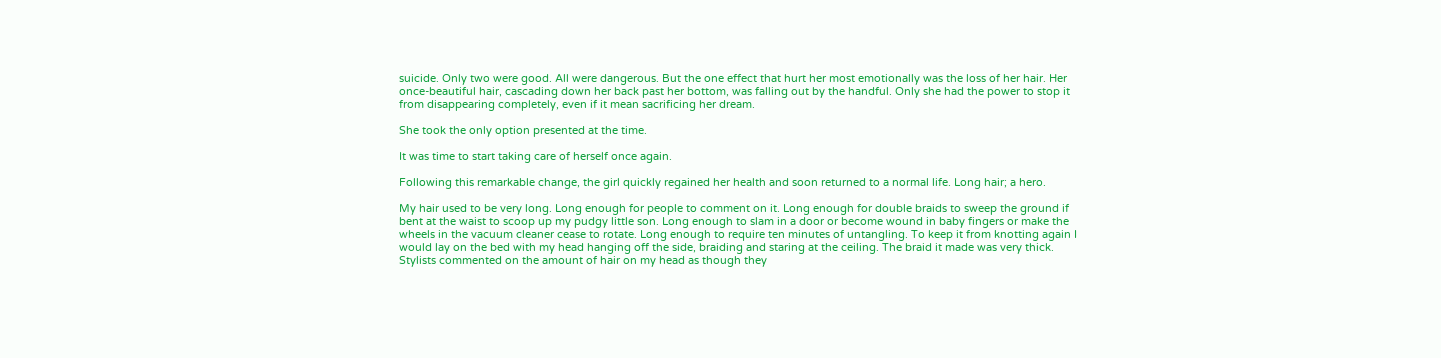suicide. Only two were good. All were dangerous. But the one effect that hurt her most emotionally was the loss of her hair. Her once-beautiful hair, cascading down her back past her bottom, was falling out by the handful. Only she had the power to stop it from disappearing completely, even if it mean sacrificing her dream.

She took the only option presented at the time.

It was time to start taking care of herself once again.

Following this remarkable change, the girl quickly regained her health and soon returned to a normal life. Long hair; a hero.

My hair used to be very long. Long enough for people to comment on it. Long enough for double braids to sweep the ground if bent at the waist to scoop up my pudgy little son. Long enough to slam in a door or become wound in baby fingers or make the wheels in the vacuum cleaner cease to rotate. Long enough to require ten minutes of untangling. To keep it from knotting again I would lay on the bed with my head hanging off the side, braiding and staring at the ceiling. The braid it made was very thick. Stylists commented on the amount of hair on my head as though they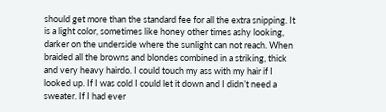should get more than the standard fee for all the extra snipping. It is a light color, sometimes like honey other times ashy looking, darker on the underside where the sunlight can not reach. When braided all the browns and blondes combined in a striking, thick and very heavy hairdo. I could touch my ass with my hair if I looked up. If I was cold I could let it down and I didn’t need a sweater. If I had ever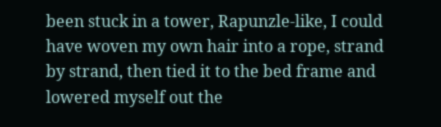been stuck in a tower, Rapunzle-like, I could have woven my own hair into a rope, strand by strand, then tied it to the bed frame and lowered myself out the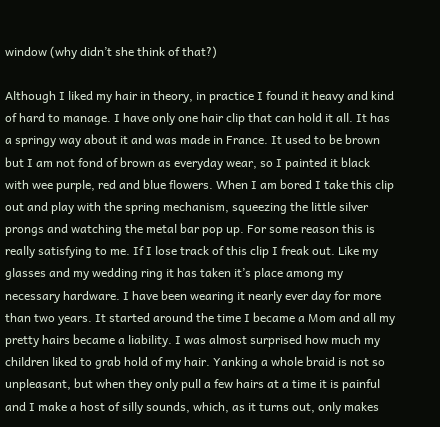window (why didn’t she think of that?)

Although I liked my hair in theory, in practice I found it heavy and kind of hard to manage. I have only one hair clip that can hold it all. It has a springy way about it and was made in France. It used to be brown but I am not fond of brown as everyday wear, so I painted it black with wee purple, red and blue flowers. When I am bored I take this clip out and play with the spring mechanism, squeezing the little silver prongs and watching the metal bar pop up. For some reason this is really satisfying to me. If I lose track of this clip I freak out. Like my glasses and my wedding ring it has taken it’s place among my necessary hardware. I have been wearing it nearly ever day for more than two years. It started around the time I became a Mom and all my pretty hairs became a liability. I was almost surprised how much my children liked to grab hold of my hair. Yanking a whole braid is not so unpleasant, but when they only pull a few hairs at a time it is painful and I make a host of silly sounds, which, as it turns out, only makes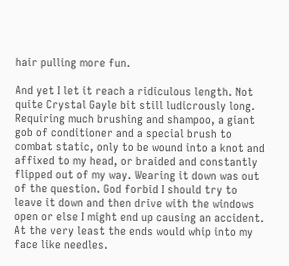hair pulling more fun.

And yet I let it reach a ridiculous length. Not quite Crystal Gayle bit still ludicrously long. Requiring much brushing and shampoo, a giant gob of conditioner and a special brush to combat static, only to be wound into a knot and affixed to my head, or braided and constantly flipped out of my way. Wearing it down was out of the question. God forbid I should try to leave it down and then drive with the windows open or else I might end up causing an accident. At the very least the ends would whip into my face like needles.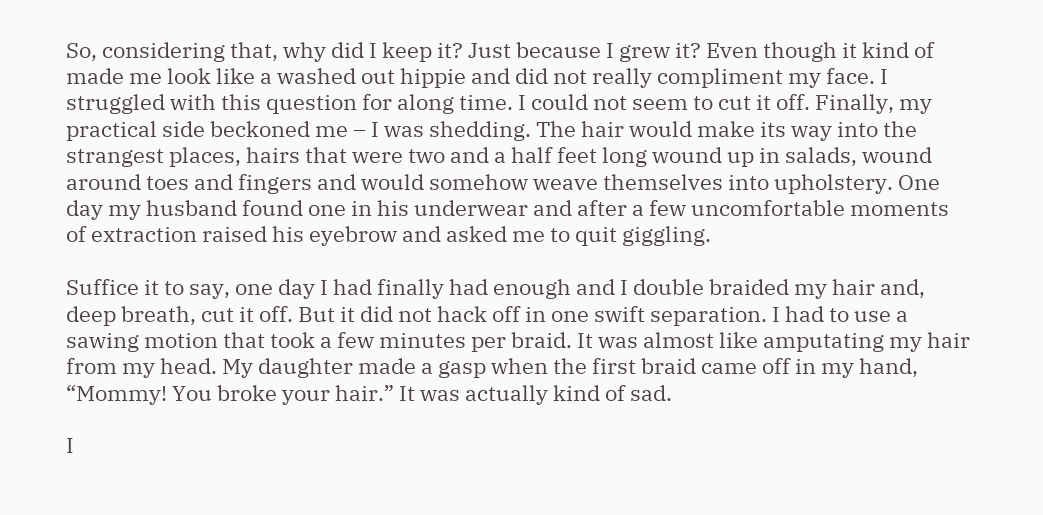So, considering that, why did I keep it? Just because I grew it? Even though it kind of made me look like a washed out hippie and did not really compliment my face. I struggled with this question for along time. I could not seem to cut it off. Finally, my practical side beckoned me – I was shedding. The hair would make its way into the strangest places, hairs that were two and a half feet long wound up in salads, wound around toes and fingers and would somehow weave themselves into upholstery. One day my husband found one in his underwear and after a few uncomfortable moments of extraction raised his eyebrow and asked me to quit giggling.

Suffice it to say, one day I had finally had enough and I double braided my hair and, deep breath, cut it off. But it did not hack off in one swift separation. I had to use a sawing motion that took a few minutes per braid. It was almost like amputating my hair from my head. My daughter made a gasp when the first braid came off in my hand, “Mommy! You broke your hair.” It was actually kind of sad.

I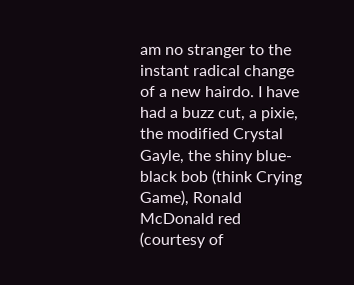am no stranger to the instant radical change of a new hairdo. I have had a buzz cut, a pixie, the modified Crystal Gayle, the shiny blue-black bob (think Crying Game), Ronald McDonald red (courtesy of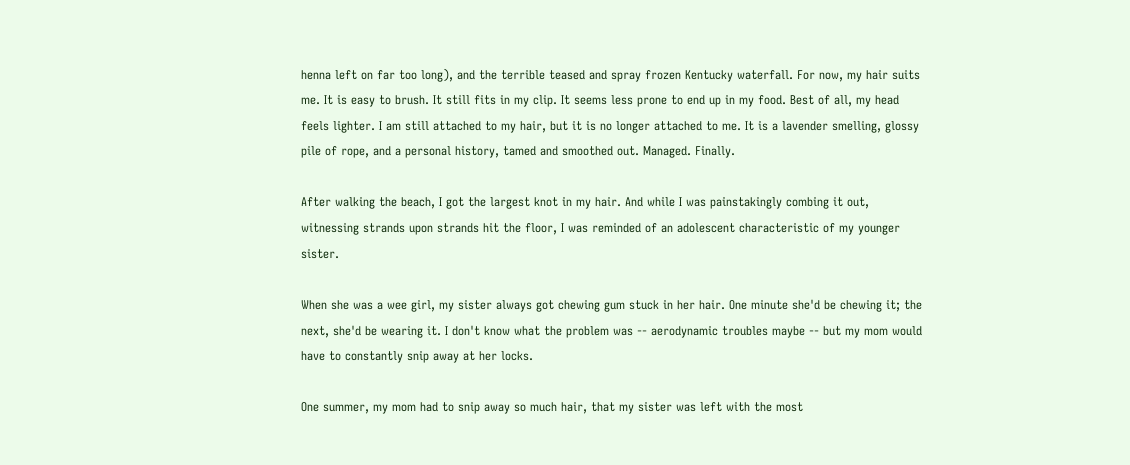henna left on far too long), and the terrible teased and spray frozen Kentucky waterfall. For now, my hair suits me. It is easy to brush. It still fits in my clip. It seems less prone to end up in my food. Best of all, my head feels lighter. I am still attached to my hair, but it is no longer attached to me. It is a lavender smelling, glossy pile of rope, and a personal history, tamed and smoothed out. Managed. Finally.

After walking the beach, I got the largest knot in my hair. And while I was painstakingly combing it out, witnessing strands upon strands hit the floor, I was reminded of an adolescent characteristic of my younger sister.

When she was a wee girl, my sister always got chewing gum stuck in her hair. One minute she'd be chewing it; the next, she'd be wearing it. I don't know what the problem was -- aerodynamic troubles maybe -- but my mom would have to constantly snip away at her locks.

One summer, my mom had to snip away so much hair, that my sister was left with the most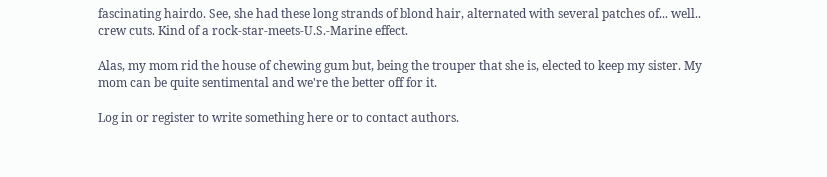fascinating hairdo. See, she had these long strands of blond hair, alternated with several patches of... well.. crew cuts. Kind of a rock-star-meets-U.S.-Marine effect.

Alas, my mom rid the house of chewing gum but, being the trouper that she is, elected to keep my sister. My mom can be quite sentimental and we're the better off for it.

Log in or register to write something here or to contact authors.